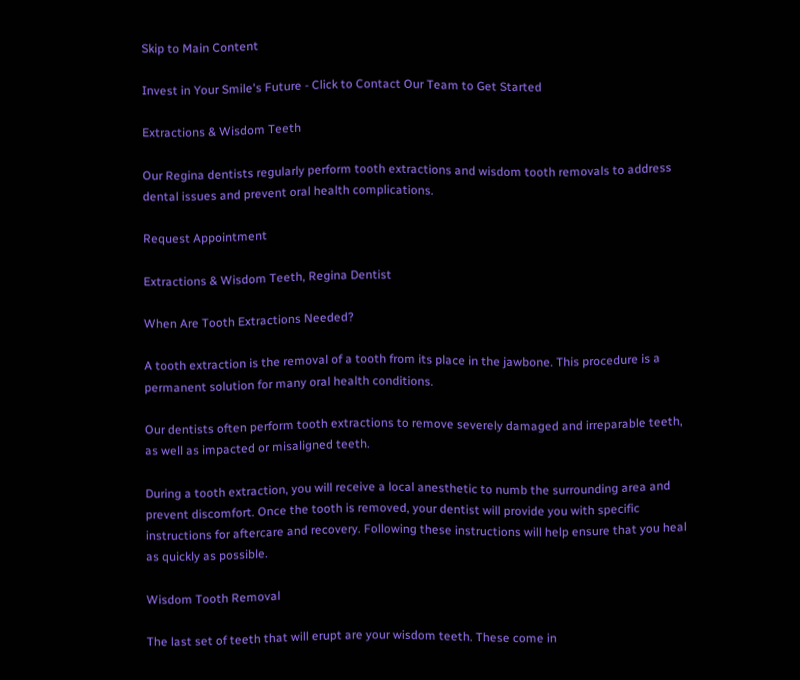Skip to Main Content

Invest in Your Smile's Future - Click to Contact Our Team to Get Started

Extractions & Wisdom Teeth

Our Regina dentists regularly perform tooth extractions and wisdom tooth removals to address dental issues and prevent oral health complications.

Request Appointment

Extractions & Wisdom Teeth, Regina Dentist

When Are Tooth Extractions Needed?

A tooth extraction is the removal of a tooth from its place in the jawbone. This procedure is a permanent solution for many oral health conditions.

Our dentists often perform tooth extractions to remove severely damaged and irreparable teeth, as well as impacted or misaligned teeth.

During a tooth extraction, you will receive a local anesthetic to numb the surrounding area and prevent discomfort. Once the tooth is removed, your dentist will provide you with specific instructions for aftercare and recovery. Following these instructions will help ensure that you heal as quickly as possible.

Wisdom Tooth Removal

The last set of teeth that will erupt are your wisdom teeth. These come in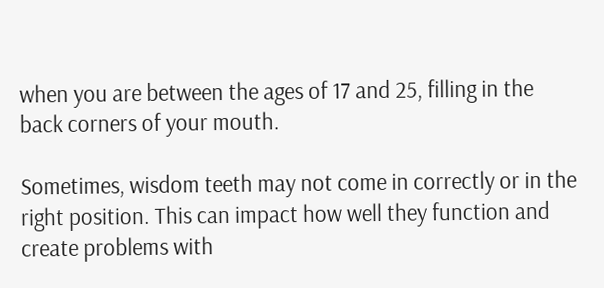when you are between the ages of 17 and 25, filling in the back corners of your mouth.

Sometimes, wisdom teeth may not come in correctly or in the right position. This can impact how well they function and create problems with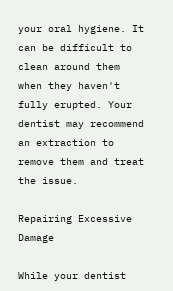your oral hygiene. It can be difficult to clean around them when they haven't fully erupted. Your dentist may recommend an extraction to remove them and treat the issue.

Repairing Excessive Damage

While your dentist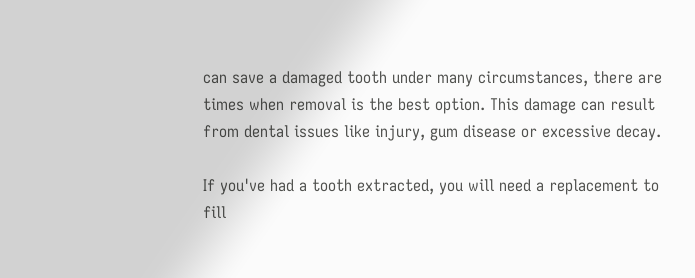can save a damaged tooth under many circumstances, there are times when removal is the best option. This damage can result from dental issues like injury, gum disease or excessive decay.

If you've had a tooth extracted, you will need a replacement to fill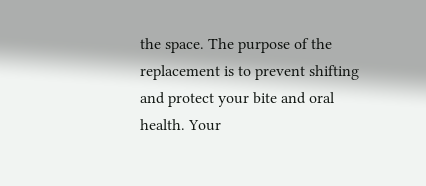the space. The purpose of the replacement is to prevent shifting and protect your bite and oral health. Your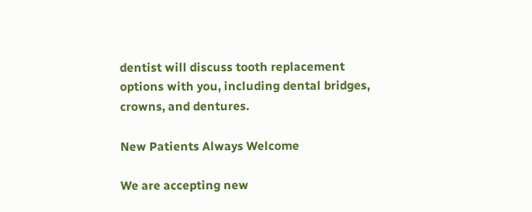dentist will discuss tooth replacement options with you, including dental bridges, crowns, and dentures.

New Patients Always Welcome

We are accepting new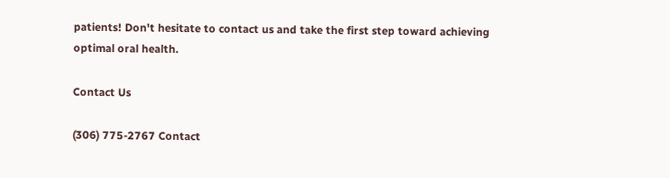patients! Don't hesitate to contact us and take the first step toward achieving optimal oral health.

Contact Us

(306) 775-2767 Contact